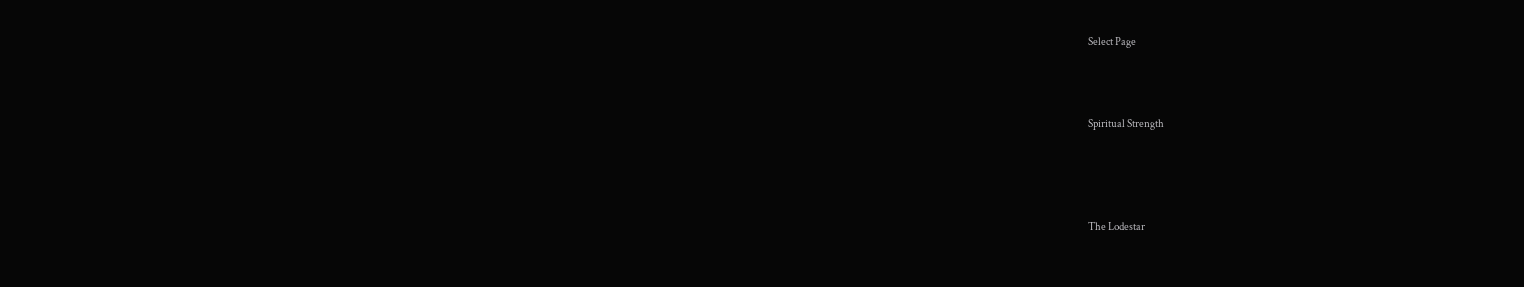Select Page



Spiritual Strength




The Lodestar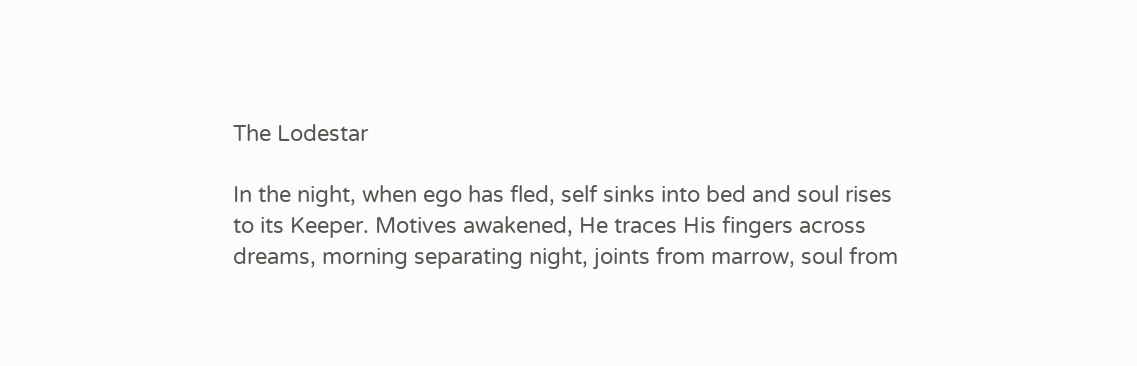The Lodestar

In the night, when ego has fled, self sinks into bed and soul rises to its Keeper. Motives awakened, He traces His fingers across dreams, morning separating night, joints from marrow, soul from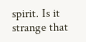spirit. Is it strange that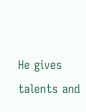He gives talents and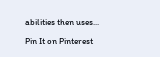abilities then uses...

Pin It on Pinterest